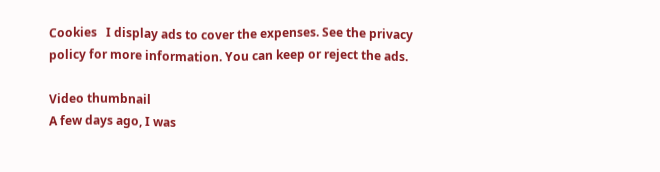Cookies   I display ads to cover the expenses. See the privacy policy for more information. You can keep or reject the ads.

Video thumbnail
A few days ago, I was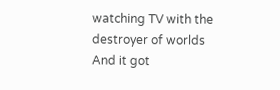watching TV with the destroyer of worlds
And it got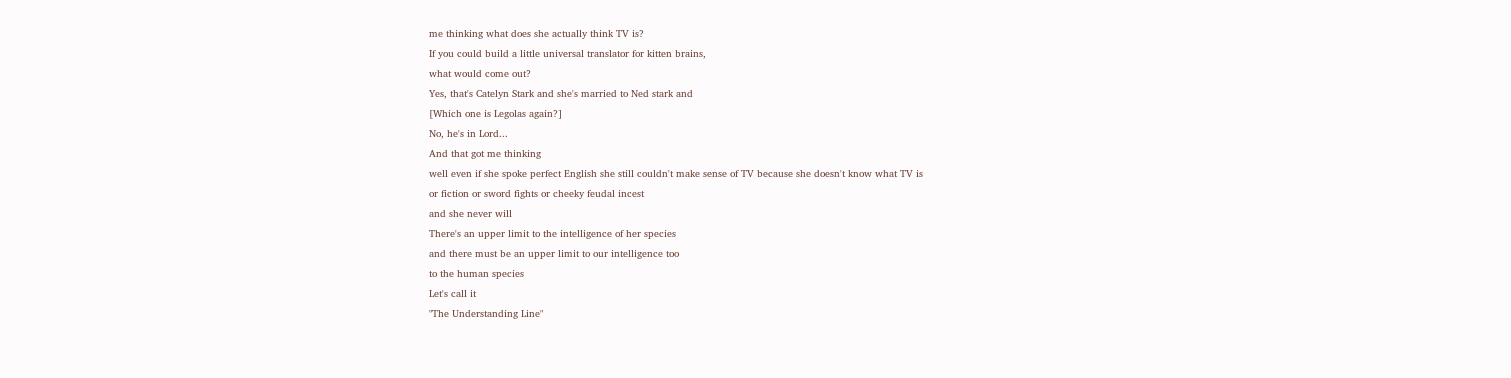me thinking what does she actually think TV is?
If you could build a little universal translator for kitten brains,
what would come out?
Yes, that's Catelyn Stark and she's married to Ned stark and
[Which one is Legolas again?]
No, he's in Lord...
And that got me thinking
well even if she spoke perfect English she still couldn't make sense of TV because she doesn't know what TV is
or fiction or sword fights or cheeky feudal incest
and she never will
There's an upper limit to the intelligence of her species
and there must be an upper limit to our intelligence too
to the human species
Let's call it
"The Understanding Line"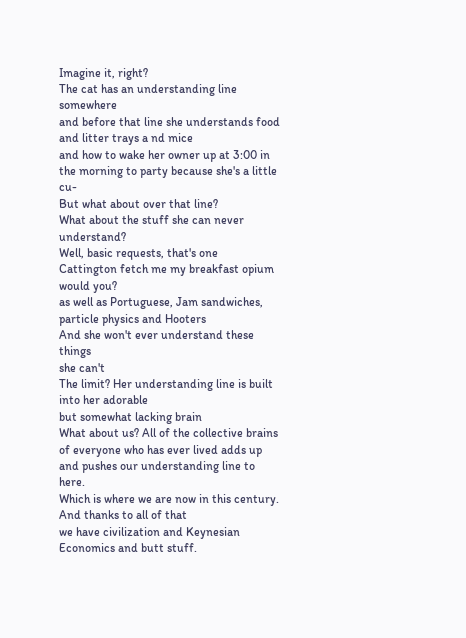Imagine it, right?
The cat has an understanding line somewhere
and before that line she understands food and litter trays a nd mice
and how to wake her owner up at 3:00 in the morning to party because she's a little cu-
But what about over that line?
What about the stuff she can never understand?
Well, basic requests, that's one
Cattington fetch me my breakfast opium would you?
as well as Portuguese, Jam sandwiches, particle physics and Hooters
And she won't ever understand these things
she can't
The limit? Her understanding line is built into her adorable
but somewhat lacking brain
What about us? All of the collective brains of everyone who has ever lived adds up
and pushes our understanding line to here.
Which is where we are now in this century.
And thanks to all of that
we have civilization and Keynesian Economics and butt stuff.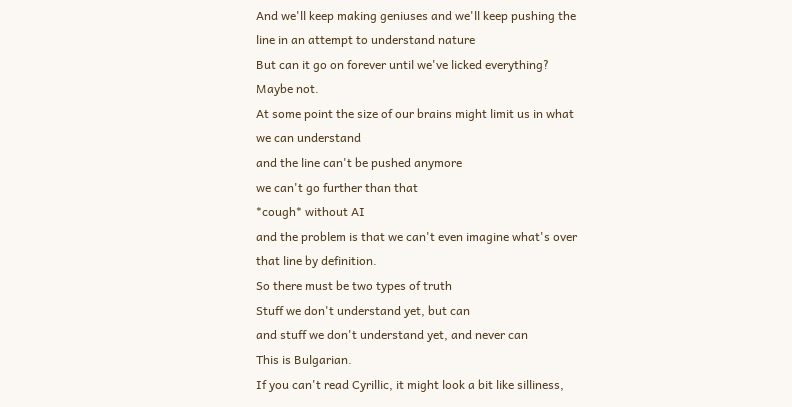And we'll keep making geniuses and we'll keep pushing the line in an attempt to understand nature
But can it go on forever until we've licked everything?
Maybe not.
At some point the size of our brains might limit us in what we can understand
and the line can't be pushed anymore
we can't go further than that
*cough* without AI
and the problem is that we can't even imagine what's over that line by definition.
So there must be two types of truth
Stuff we don't understand yet, but can
and stuff we don't understand yet, and never can
This is Bulgarian.
If you can't read Cyrillic, it might look a bit like silliness,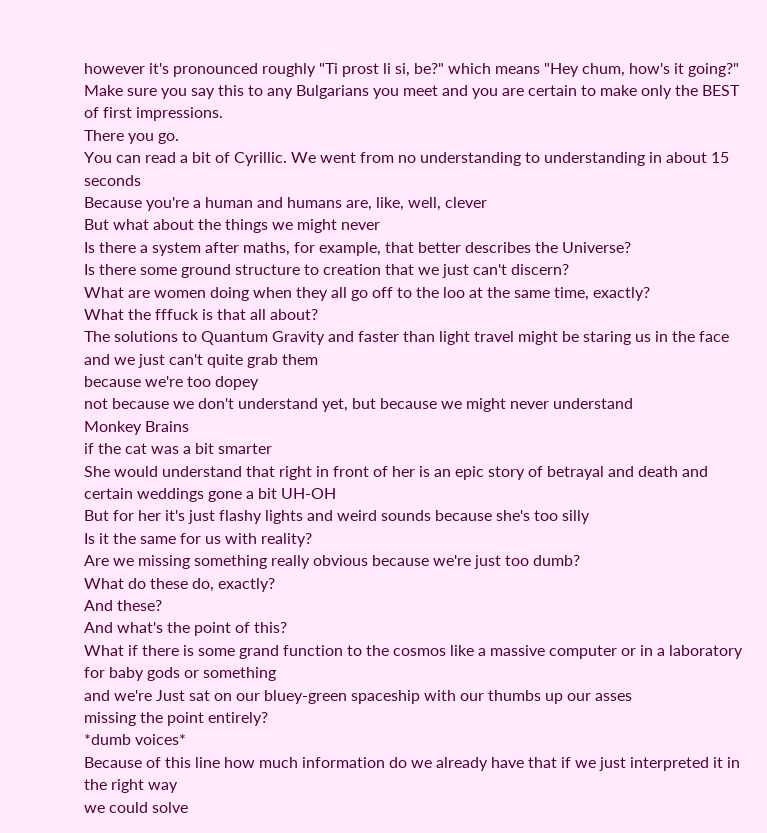however it's pronounced roughly "Ti prost li si, be?" which means "Hey chum, how's it going?"
Make sure you say this to any Bulgarians you meet and you are certain to make only the BEST of first impressions.
There you go.
You can read a bit of Cyrillic. We went from no understanding to understanding in about 15 seconds
Because you're a human and humans are, like, well, clever
But what about the things we might never
Is there a system after maths, for example, that better describes the Universe?
Is there some ground structure to creation that we just can't discern?
What are women doing when they all go off to the loo at the same time, exactly?
What the fffuck is that all about?
The solutions to Quantum Gravity and faster than light travel might be staring us in the face
and we just can't quite grab them
because we're too dopey
not because we don't understand yet, but because we might never understand
Monkey Brains
if the cat was a bit smarter
She would understand that right in front of her is an epic story of betrayal and death and certain weddings gone a bit UH-OH
But for her it's just flashy lights and weird sounds because she's too silly
Is it the same for us with reality?
Are we missing something really obvious because we're just too dumb?
What do these do, exactly?
And these?
And what's the point of this?
What if there is some grand function to the cosmos like a massive computer or in a laboratory for baby gods or something
and we're Just sat on our bluey-green spaceship with our thumbs up our asses
missing the point entirely?
*dumb voices*
Because of this line how much information do we already have that if we just interpreted it in the right way
we could solve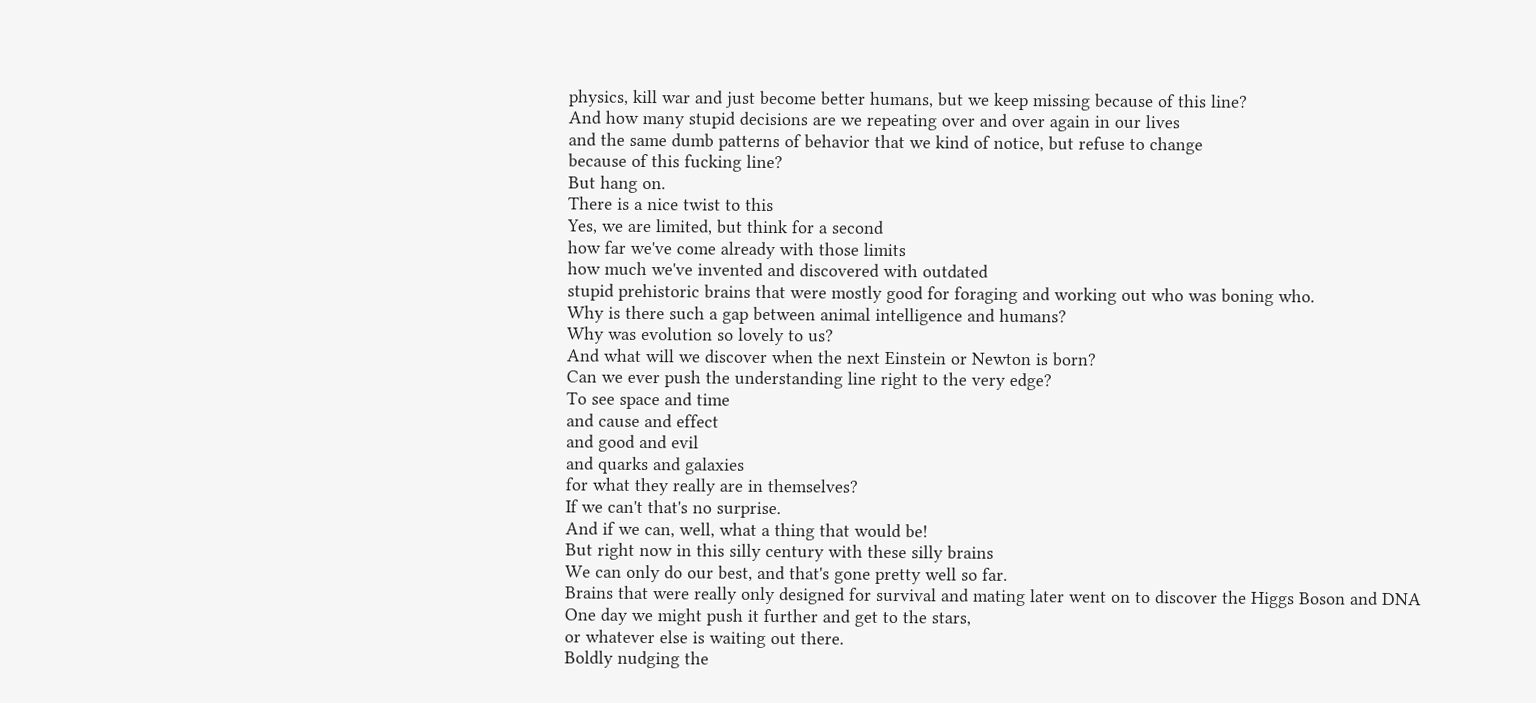physics, kill war and just become better humans, but we keep missing because of this line?
And how many stupid decisions are we repeating over and over again in our lives
and the same dumb patterns of behavior that we kind of notice, but refuse to change
because of this fucking line?
But hang on.
There is a nice twist to this
Yes, we are limited, but think for a second
how far we've come already with those limits
how much we've invented and discovered with outdated
stupid prehistoric brains that were mostly good for foraging and working out who was boning who.
Why is there such a gap between animal intelligence and humans?
Why was evolution so lovely to us?
And what will we discover when the next Einstein or Newton is born?
Can we ever push the understanding line right to the very edge?
To see space and time
and cause and effect
and good and evil
and quarks and galaxies
for what they really are in themselves?
If we can't that's no surprise.
And if we can, well, what a thing that would be!
But right now in this silly century with these silly brains
We can only do our best, and that's gone pretty well so far.
Brains that were really only designed for survival and mating later went on to discover the Higgs Boson and DNA
One day we might push it further and get to the stars,
or whatever else is waiting out there.
Boldly nudging the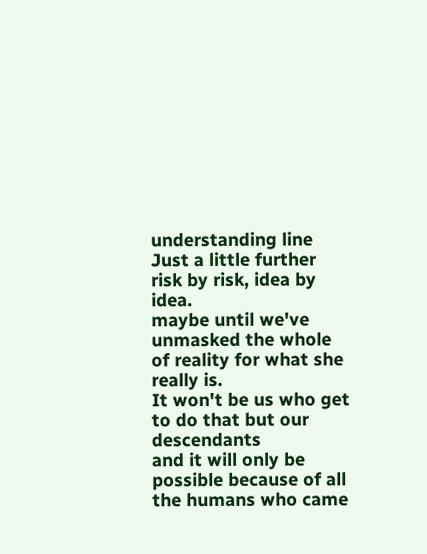understanding line
Just a little further risk by risk, idea by idea.
maybe until we've unmasked the whole of reality for what she really is.
It won't be us who get to do that but our descendants
and it will only be possible because of all the humans who came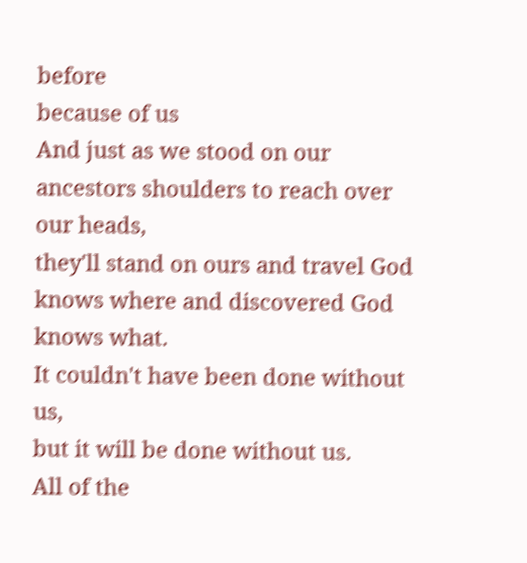before
because of us
And just as we stood on our ancestors shoulders to reach over our heads,
they'll stand on ours and travel God knows where and discovered God knows what.
It couldn't have been done without us,
but it will be done without us.
All of the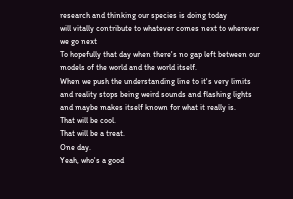research and thinking our species is doing today
will vitally contribute to whatever comes next to wherever we go next
To hopefully that day when there's no gap left between our models of the world and the world itself.
When we push the understanding line to it's very limits and reality stops being weird sounds and flashing lights
and maybe makes itself known for what it really is.
That will be cool.
That will be a treat.
One day.
Yeah, who's a good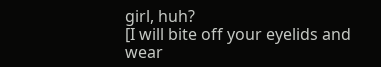girl, huh?
[I will bite off your eyelids and wear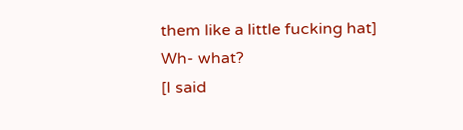them like a little fucking hat]
Wh- what?
[I said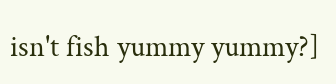isn't fish yummy yummy?]